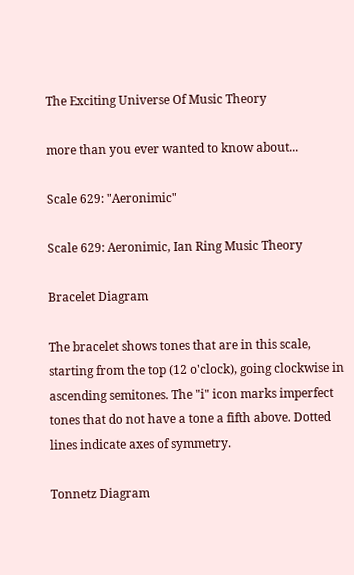The Exciting Universe Of Music Theory

more than you ever wanted to know about...

Scale 629: "Aeronimic"

Scale 629: Aeronimic, Ian Ring Music Theory

Bracelet Diagram

The bracelet shows tones that are in this scale, starting from the top (12 o'clock), going clockwise in ascending semitones. The "i" icon marks imperfect tones that do not have a tone a fifth above. Dotted lines indicate axes of symmetry.

Tonnetz Diagram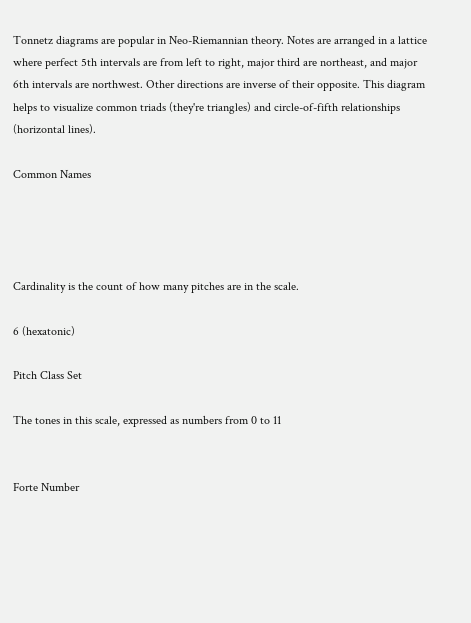Tonnetz diagrams are popular in Neo-Riemannian theory. Notes are arranged in a lattice where perfect 5th intervals are from left to right, major third are northeast, and major 6th intervals are northwest. Other directions are inverse of their opposite. This diagram helps to visualize common triads (they're triangles) and circle-of-fifth relationships (horizontal lines).

Common Names




Cardinality is the count of how many pitches are in the scale.

6 (hexatonic)

Pitch Class Set

The tones in this scale, expressed as numbers from 0 to 11


Forte Number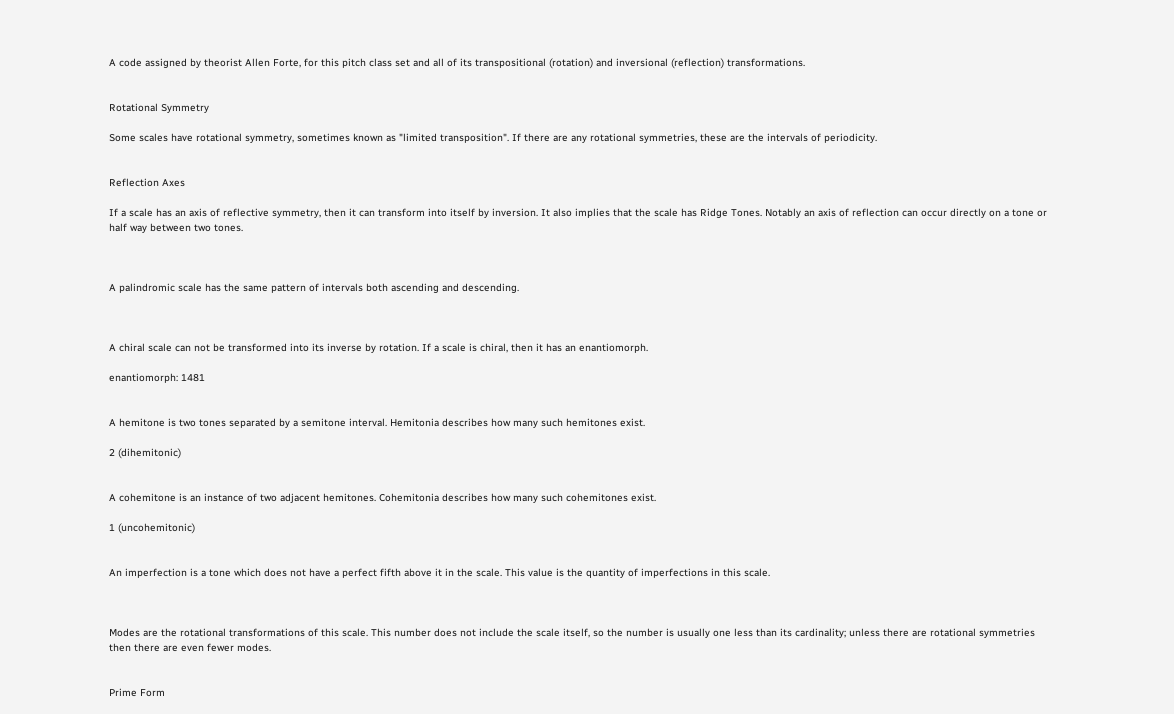A code assigned by theorist Allen Forte, for this pitch class set and all of its transpositional (rotation) and inversional (reflection) transformations.


Rotational Symmetry

Some scales have rotational symmetry, sometimes known as "limited transposition". If there are any rotational symmetries, these are the intervals of periodicity.


Reflection Axes

If a scale has an axis of reflective symmetry, then it can transform into itself by inversion. It also implies that the scale has Ridge Tones. Notably an axis of reflection can occur directly on a tone or half way between two tones.



A palindromic scale has the same pattern of intervals both ascending and descending.



A chiral scale can not be transformed into its inverse by rotation. If a scale is chiral, then it has an enantiomorph.

enantiomorph: 1481


A hemitone is two tones separated by a semitone interval. Hemitonia describes how many such hemitones exist.

2 (dihemitonic)


A cohemitone is an instance of two adjacent hemitones. Cohemitonia describes how many such cohemitones exist.

1 (uncohemitonic)


An imperfection is a tone which does not have a perfect fifth above it in the scale. This value is the quantity of imperfections in this scale.



Modes are the rotational transformations of this scale. This number does not include the scale itself, so the number is usually one less than its cardinality; unless there are rotational symmetries then there are even fewer modes.


Prime Form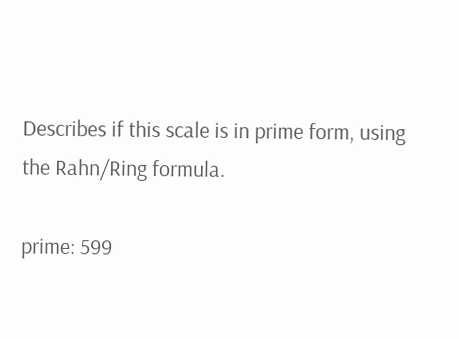Describes if this scale is in prime form, using the Rahn/Ring formula.

prime: 599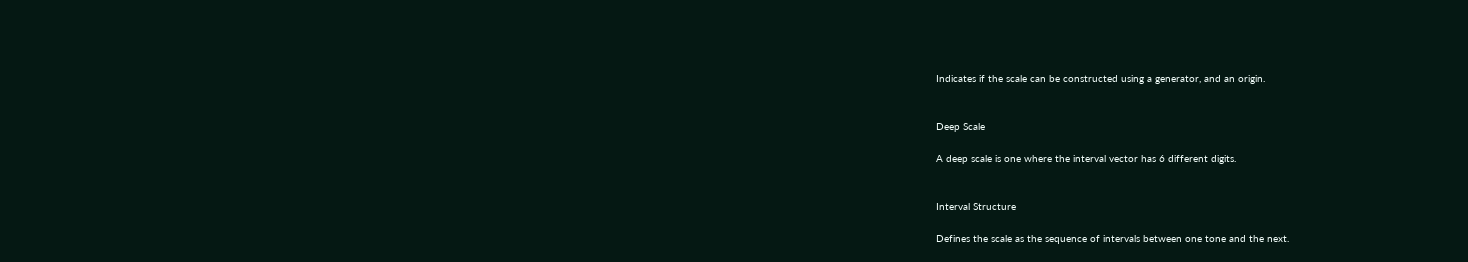Indicates if the scale can be constructed using a generator, and an origin.


Deep Scale

A deep scale is one where the interval vector has 6 different digits.


Interval Structure

Defines the scale as the sequence of intervals between one tone and the next.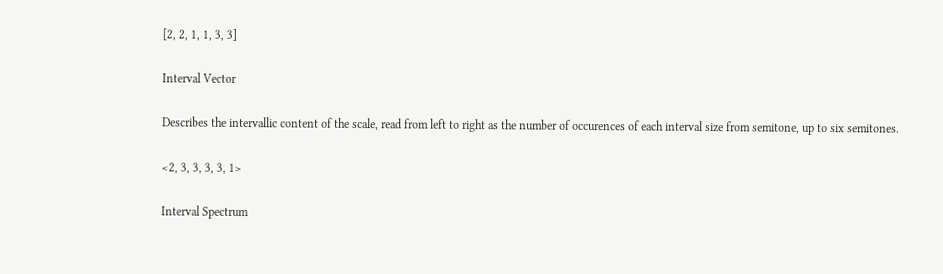[2, 2, 1, 1, 3, 3]

Interval Vector

Describes the intervallic content of the scale, read from left to right as the number of occurences of each interval size from semitone, up to six semitones.

<2, 3, 3, 3, 3, 1>

Interval Spectrum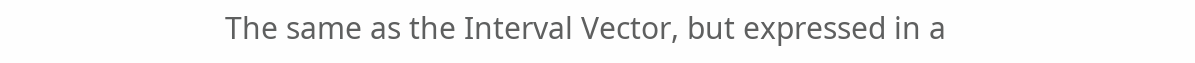The same as the Interval Vector, but expressed in a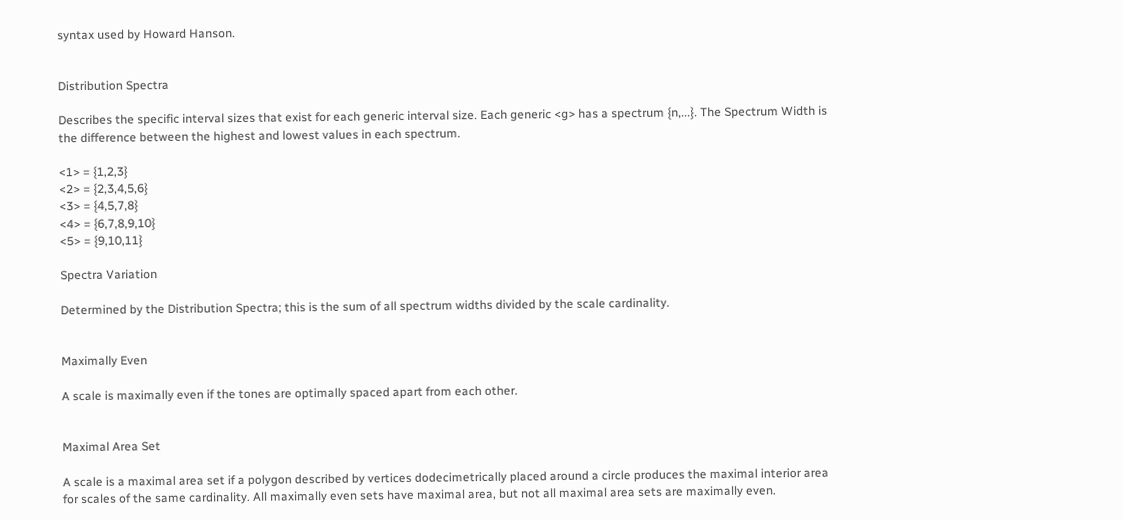syntax used by Howard Hanson.


Distribution Spectra

Describes the specific interval sizes that exist for each generic interval size. Each generic <g> has a spectrum {n,...}. The Spectrum Width is the difference between the highest and lowest values in each spectrum.

<1> = {1,2,3}
<2> = {2,3,4,5,6}
<3> = {4,5,7,8}
<4> = {6,7,8,9,10}
<5> = {9,10,11}

Spectra Variation

Determined by the Distribution Spectra; this is the sum of all spectrum widths divided by the scale cardinality.


Maximally Even

A scale is maximally even if the tones are optimally spaced apart from each other.


Maximal Area Set

A scale is a maximal area set if a polygon described by vertices dodecimetrically placed around a circle produces the maximal interior area for scales of the same cardinality. All maximally even sets have maximal area, but not all maximal area sets are maximally even.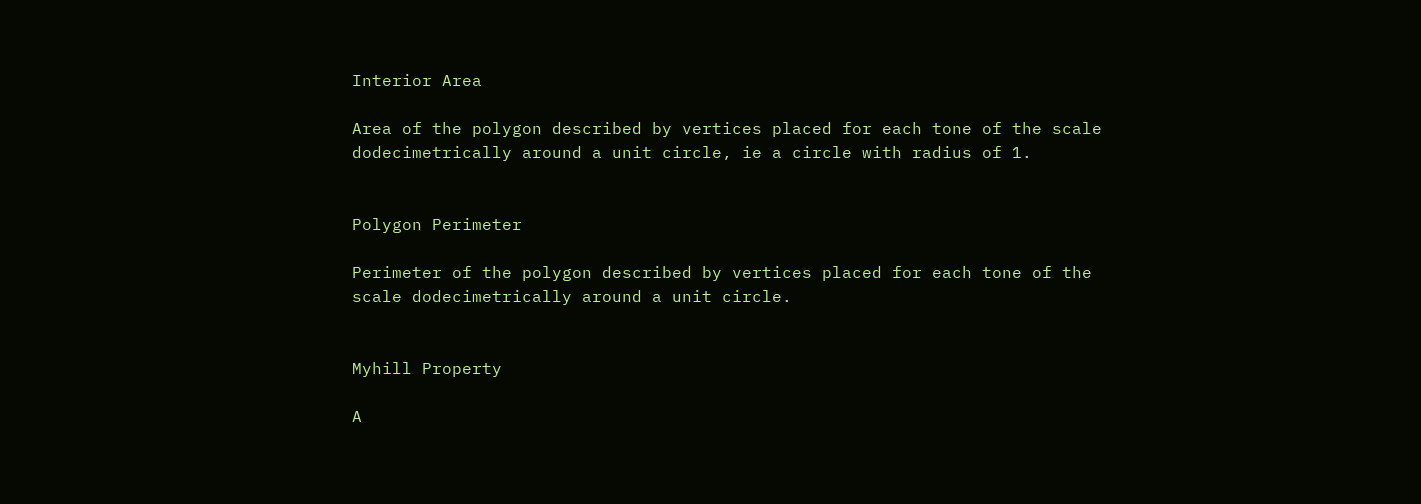Interior Area

Area of the polygon described by vertices placed for each tone of the scale dodecimetrically around a unit circle, ie a circle with radius of 1.


Polygon Perimeter

Perimeter of the polygon described by vertices placed for each tone of the scale dodecimetrically around a unit circle.


Myhill Property

A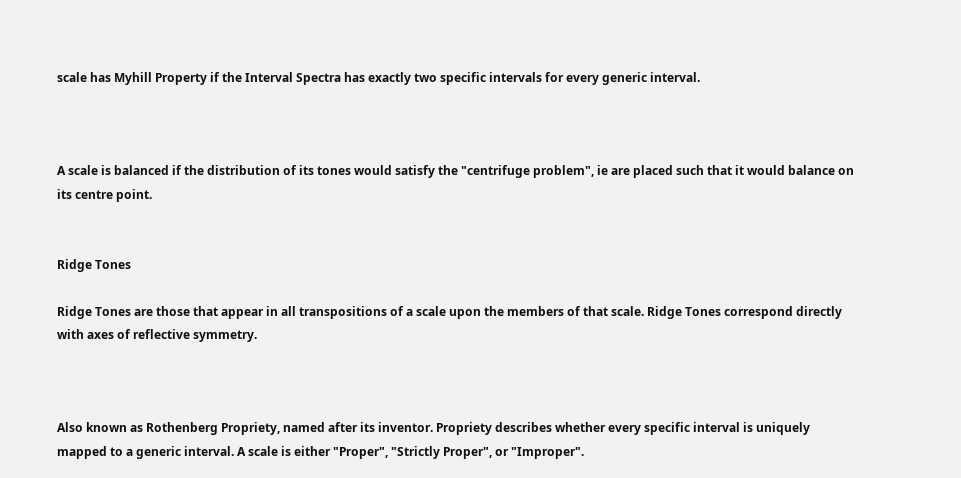scale has Myhill Property if the Interval Spectra has exactly two specific intervals for every generic interval.



A scale is balanced if the distribution of its tones would satisfy the "centrifuge problem", ie are placed such that it would balance on its centre point.


Ridge Tones

Ridge Tones are those that appear in all transpositions of a scale upon the members of that scale. Ridge Tones correspond directly with axes of reflective symmetry.



Also known as Rothenberg Propriety, named after its inventor. Propriety describes whether every specific interval is uniquely mapped to a generic interval. A scale is either "Proper", "Strictly Proper", or "Improper".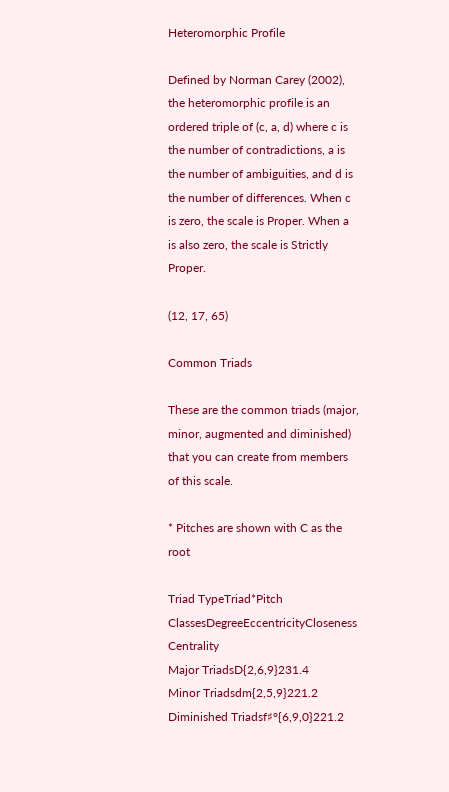Heteromorphic Profile

Defined by Norman Carey (2002), the heteromorphic profile is an ordered triple of (c, a, d) where c is the number of contradictions, a is the number of ambiguities, and d is the number of differences. When c is zero, the scale is Proper. When a is also zero, the scale is Strictly Proper.

(12, 17, 65)

Common Triads

These are the common triads (major, minor, augmented and diminished) that you can create from members of this scale.

* Pitches are shown with C as the root

Triad TypeTriad*Pitch ClassesDegreeEccentricityCloseness Centrality
Major TriadsD{2,6,9}231.4
Minor Triadsdm{2,5,9}221.2
Diminished Triadsf♯°{6,9,0}221.2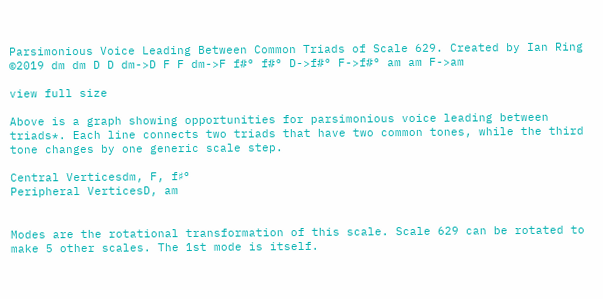Parsimonious Voice Leading Between Common Triads of Scale 629. Created by Ian Ring ©2019 dm dm D D dm->D F F dm->F f#° f#° D->f#° F->f#° am am F->am

view full size

Above is a graph showing opportunities for parsimonious voice leading between triads*. Each line connects two triads that have two common tones, while the third tone changes by one generic scale step.

Central Verticesdm, F, f♯°
Peripheral VerticesD, am


Modes are the rotational transformation of this scale. Scale 629 can be rotated to make 5 other scales. The 1st mode is itself.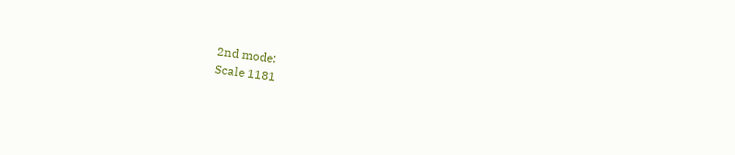2nd mode:
Scale 1181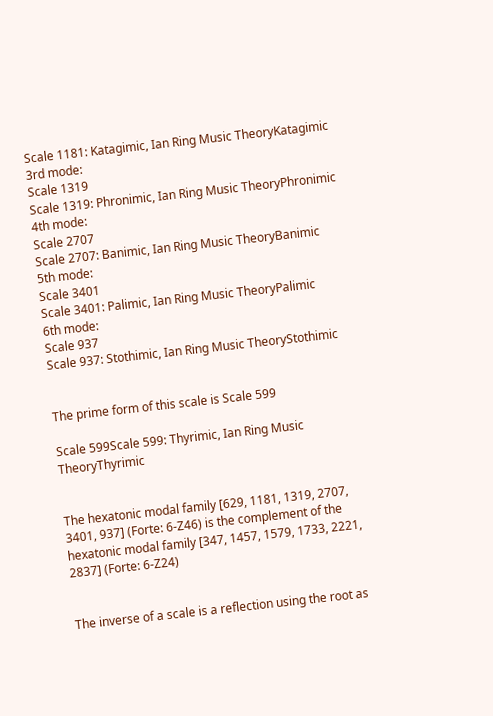Scale 1181: Katagimic, Ian Ring Music TheoryKatagimic
3rd mode:
Scale 1319
Scale 1319: Phronimic, Ian Ring Music TheoryPhronimic
4th mode:
Scale 2707
Scale 2707: Banimic, Ian Ring Music TheoryBanimic
5th mode:
Scale 3401
Scale 3401: Palimic, Ian Ring Music TheoryPalimic
6th mode:
Scale 937
Scale 937: Stothimic, Ian Ring Music TheoryStothimic


The prime form of this scale is Scale 599

Scale 599Scale 599: Thyrimic, Ian Ring Music TheoryThyrimic


The hexatonic modal family [629, 1181, 1319, 2707, 3401, 937] (Forte: 6-Z46) is the complement of the hexatonic modal family [347, 1457, 1579, 1733, 2221, 2837] (Forte: 6-Z24)


The inverse of a scale is a reflection using the root as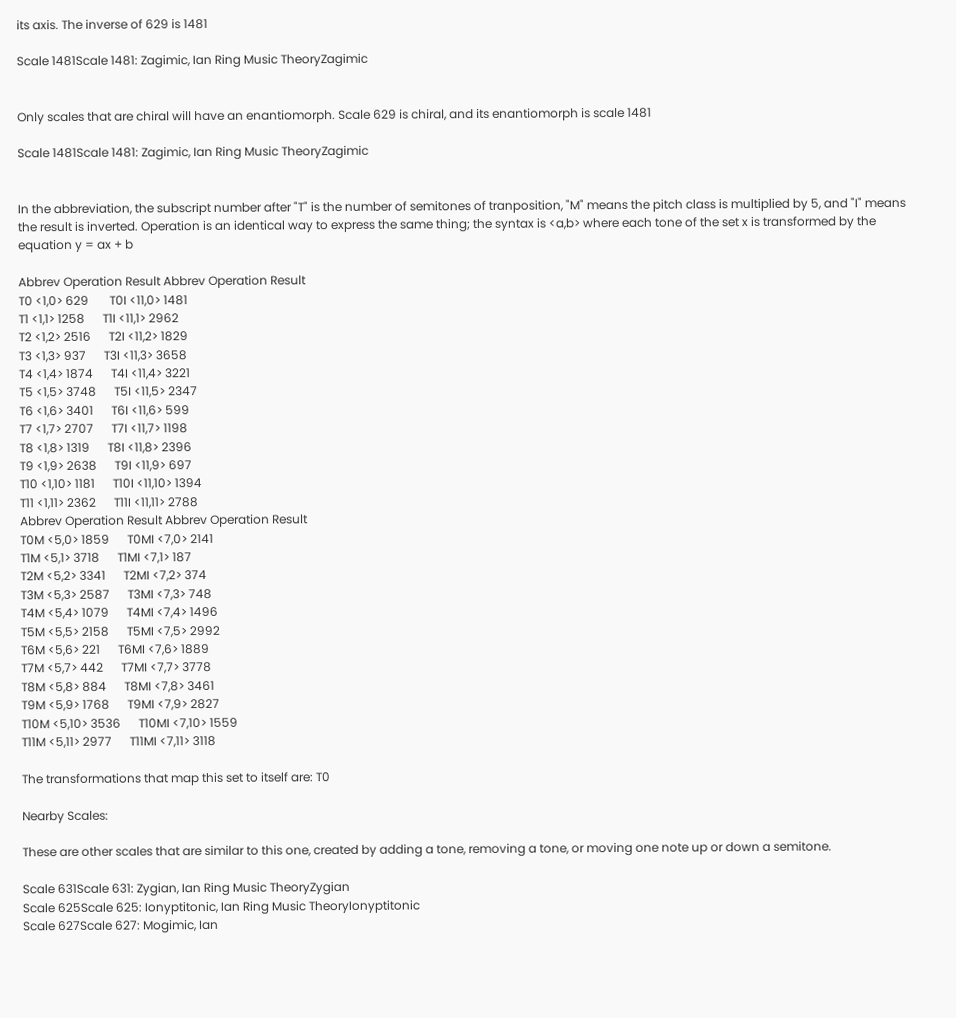its axis. The inverse of 629 is 1481

Scale 1481Scale 1481: Zagimic, Ian Ring Music TheoryZagimic


Only scales that are chiral will have an enantiomorph. Scale 629 is chiral, and its enantiomorph is scale 1481

Scale 1481Scale 1481: Zagimic, Ian Ring Music TheoryZagimic


In the abbreviation, the subscript number after "T" is the number of semitones of tranposition, "M" means the pitch class is multiplied by 5, and "I" means the result is inverted. Operation is an identical way to express the same thing; the syntax is <a,b> where each tone of the set x is transformed by the equation y = ax + b

Abbrev Operation Result Abbrev Operation Result
T0 <1,0> 629       T0I <11,0> 1481
T1 <1,1> 1258      T1I <11,1> 2962
T2 <1,2> 2516      T2I <11,2> 1829
T3 <1,3> 937      T3I <11,3> 3658
T4 <1,4> 1874      T4I <11,4> 3221
T5 <1,5> 3748      T5I <11,5> 2347
T6 <1,6> 3401      T6I <11,6> 599
T7 <1,7> 2707      T7I <11,7> 1198
T8 <1,8> 1319      T8I <11,8> 2396
T9 <1,9> 2638      T9I <11,9> 697
T10 <1,10> 1181      T10I <11,10> 1394
T11 <1,11> 2362      T11I <11,11> 2788
Abbrev Operation Result Abbrev Operation Result
T0M <5,0> 1859      T0MI <7,0> 2141
T1M <5,1> 3718      T1MI <7,1> 187
T2M <5,2> 3341      T2MI <7,2> 374
T3M <5,3> 2587      T3MI <7,3> 748
T4M <5,4> 1079      T4MI <7,4> 1496
T5M <5,5> 2158      T5MI <7,5> 2992
T6M <5,6> 221      T6MI <7,6> 1889
T7M <5,7> 442      T7MI <7,7> 3778
T8M <5,8> 884      T8MI <7,8> 3461
T9M <5,9> 1768      T9MI <7,9> 2827
T10M <5,10> 3536      T10MI <7,10> 1559
T11M <5,11> 2977      T11MI <7,11> 3118

The transformations that map this set to itself are: T0

Nearby Scales:

These are other scales that are similar to this one, created by adding a tone, removing a tone, or moving one note up or down a semitone.

Scale 631Scale 631: Zygian, Ian Ring Music TheoryZygian
Scale 625Scale 625: Ionyptitonic, Ian Ring Music TheoryIonyptitonic
Scale 627Scale 627: Mogimic, Ian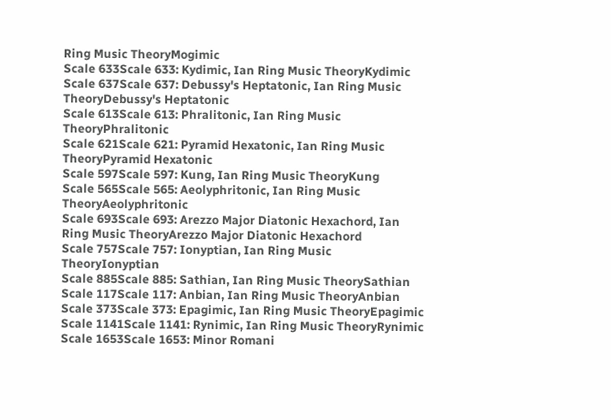Ring Music TheoryMogimic
Scale 633Scale 633: Kydimic, Ian Ring Music TheoryKydimic
Scale 637Scale 637: Debussy's Heptatonic, Ian Ring Music TheoryDebussy's Heptatonic
Scale 613Scale 613: Phralitonic, Ian Ring Music TheoryPhralitonic
Scale 621Scale 621: Pyramid Hexatonic, Ian Ring Music TheoryPyramid Hexatonic
Scale 597Scale 597: Kung, Ian Ring Music TheoryKung
Scale 565Scale 565: Aeolyphritonic, Ian Ring Music TheoryAeolyphritonic
Scale 693Scale 693: Arezzo Major Diatonic Hexachord, Ian Ring Music TheoryArezzo Major Diatonic Hexachord
Scale 757Scale 757: Ionyptian, Ian Ring Music TheoryIonyptian
Scale 885Scale 885: Sathian, Ian Ring Music TheorySathian
Scale 117Scale 117: Anbian, Ian Ring Music TheoryAnbian
Scale 373Scale 373: Epagimic, Ian Ring Music TheoryEpagimic
Scale 1141Scale 1141: Rynimic, Ian Ring Music TheoryRynimic
Scale 1653Scale 1653: Minor Romani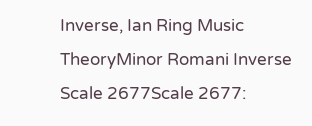Inverse, Ian Ring Music TheoryMinor Romani Inverse
Scale 2677Scale 2677: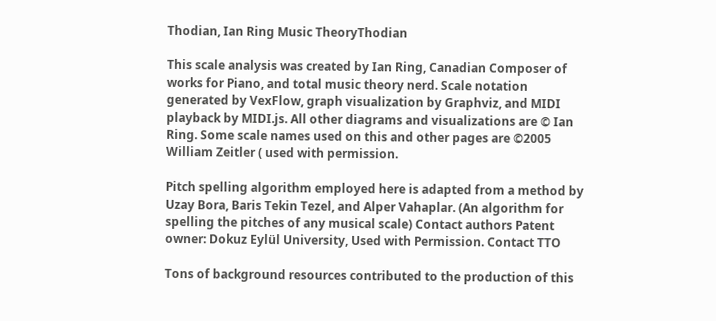Thodian, Ian Ring Music TheoryThodian

This scale analysis was created by Ian Ring, Canadian Composer of works for Piano, and total music theory nerd. Scale notation generated by VexFlow, graph visualization by Graphviz, and MIDI playback by MIDI.js. All other diagrams and visualizations are © Ian Ring. Some scale names used on this and other pages are ©2005 William Zeitler ( used with permission.

Pitch spelling algorithm employed here is adapted from a method by Uzay Bora, Baris Tekin Tezel, and Alper Vahaplar. (An algorithm for spelling the pitches of any musical scale) Contact authors Patent owner: Dokuz Eylül University, Used with Permission. Contact TTO

Tons of background resources contributed to the production of this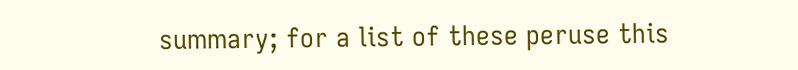summary; for a list of these peruse this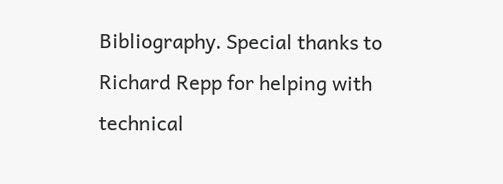Bibliography. Special thanks to Richard Repp for helping with technical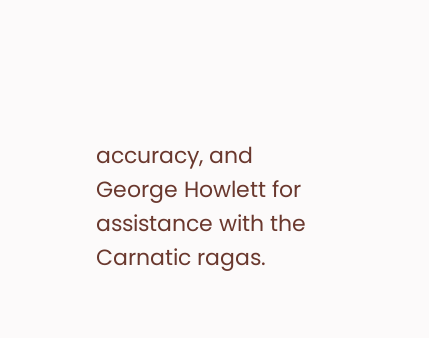accuracy, and George Howlett for assistance with the Carnatic ragas.